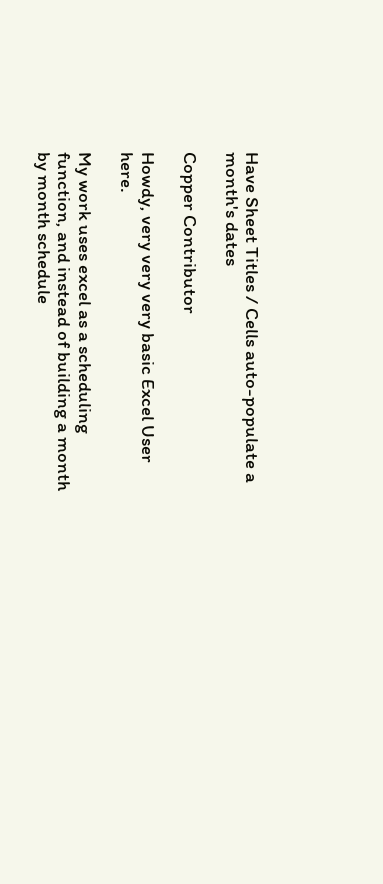Have Sheet Titles / Cells auto-populate a month's dates

Copper Contributor

Howdy, very very very basic Excel User here.

My work uses excel as a scheduling function, and instead of building a month by month schedule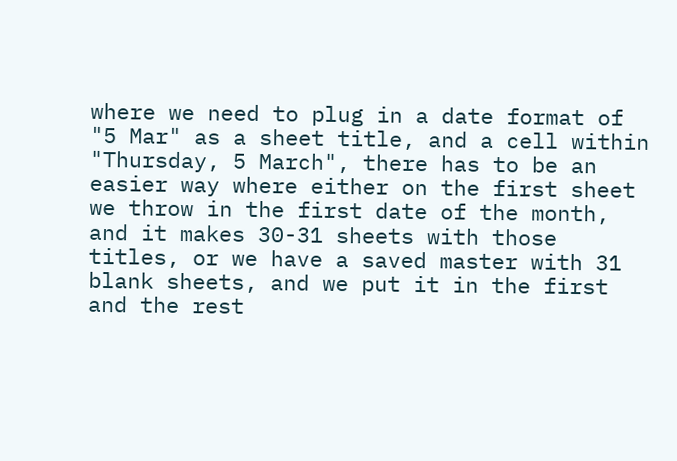where we need to plug in a date format of "5 Mar" as a sheet title, and a cell within "Thursday, 5 March", there has to be an easier way where either on the first sheet we throw in the first date of the month, and it makes 30-31 sheets with those titles, or we have a saved master with 31 blank sheets, and we put it in the first and the rest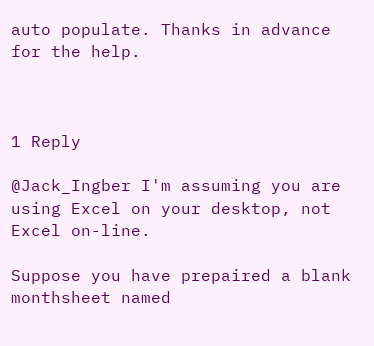auto populate. Thanks in advance for the help.



1 Reply

@Jack_Ingber I'm assuming you are using Excel on your desktop, not Excel on-line.

Suppose you have prepaired a blank monthsheet named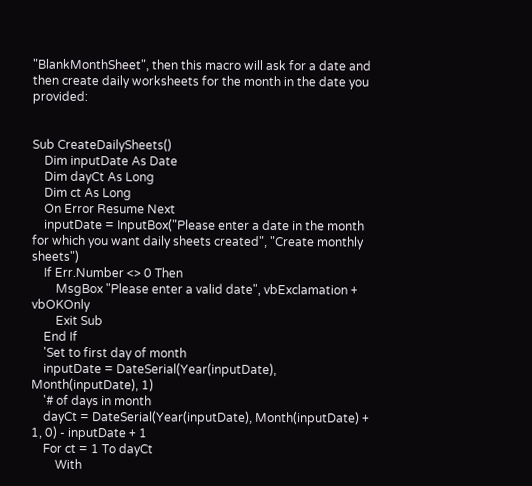"BlankMonthSheet", then this macro will ask for a date and then create daily worksheets for the month in the date you provided:


Sub CreateDailySheets()
    Dim inputDate As Date
    Dim dayCt As Long
    Dim ct As Long
    On Error Resume Next
    inputDate = InputBox("Please enter a date in the month for which you want daily sheets created", "Create monthly sheets")
    If Err.Number <> 0 Then
        MsgBox "Please enter a valid date", vbExclamation + vbOKOnly
        Exit Sub
    End If
    'Set to first day of month
    inputDate = DateSerial(Year(inputDate), Month(inputDate), 1)
    '# of days in month
    dayCt = DateSerial(Year(inputDate), Month(inputDate) + 1, 0) - inputDate + 1
    For ct = 1 To dayCt
        With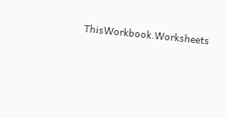ThisWorkbook.Worksheets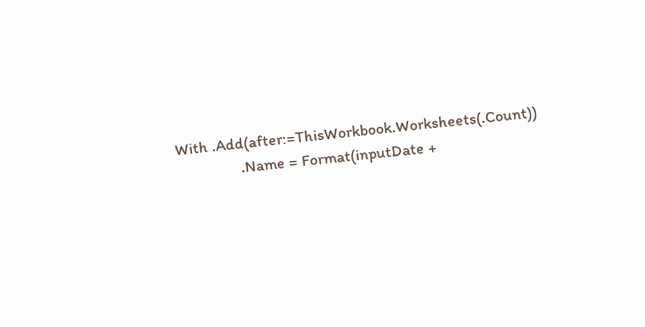With .Add(after:=ThisWorkbook.Worksheets(.Count))
                .Name = Format(inputDate +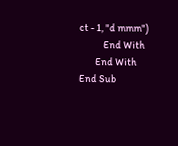ct - 1, "d mmm")
            End With
        End With
End Sub